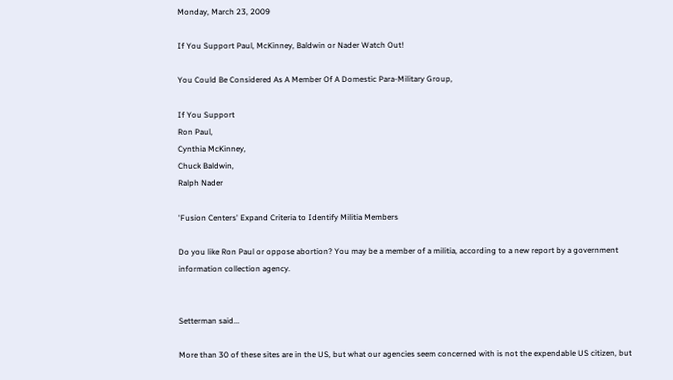Monday, March 23, 2009

If You Support Paul, McKinney, Baldwin or Nader Watch Out!

You Could Be Considered As A Member Of A Domestic Para-Military Group,

If You Support
Ron Paul,
Cynthia McKinney,
Chuck Baldwin,
Ralph Nader

'Fusion Centers' Expand Criteria to Identify Militia Members

Do you like Ron Paul or oppose abortion? You may be a member of a militia, according to a new report by a government information collection agency.


Setterman said...

More than 30 of these sites are in the US, but what our agencies seem concerned with is not the expendable US citizen, but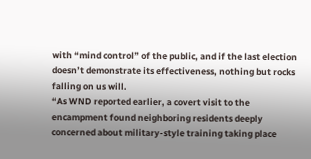with “mind control” of the public, and if the last election doesn’t demonstrate its effectiveness, nothing but rocks falling on us will.
“As WND reported earlier, a covert visit to the encampment found neighboring residents deeply concerned about military-style training taking place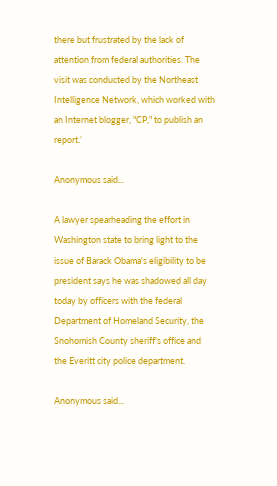there but frustrated by the lack of attention from federal authorities. The visit was conducted by the Northeast Intelligence Network, which worked with an Internet blogger, "CP," to publish an report.’

Anonymous said...

A lawyer spearheading the effort in Washington state to bring light to the issue of Barack Obama's eligibility to be president says he was shadowed all day today by officers with the federal Department of Homeland Security, the Snohomish County sheriff's office and the Everitt city police department.

Anonymous said...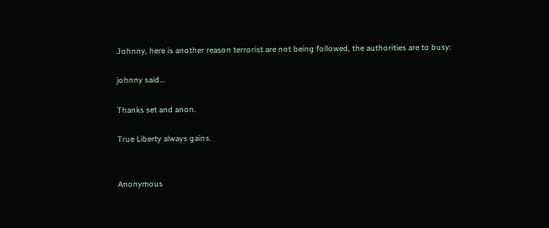Johnny, here is another reason terrorist are not being followed, the authorities are to busy:

johnny said...

Thanks set and anon.

True Liberty always gains.


Anonymous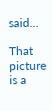said...

That picture is a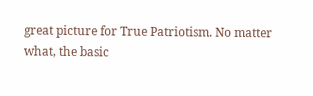great picture for True Patriotism. No matter what, the basic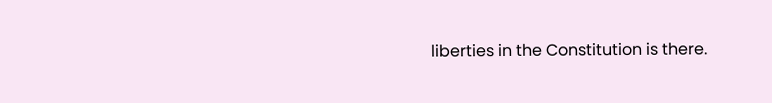liberties in the Constitution is there.